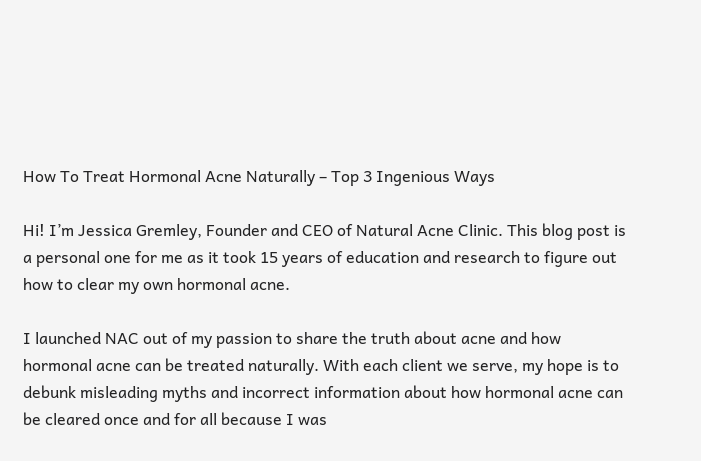How To Treat Hormonal Acne Naturally – Top 3 Ingenious Ways

Hi! I’m Jessica Gremley, Founder and CEO of Natural Acne Clinic. This blog post is a personal one for me as it took 15 years of education and research to figure out how to clear my own hormonal acne.

I launched NAC out of my passion to share the truth about acne and how hormonal acne can be treated naturally. With each client we serve, my hope is to debunk misleading myths and incorrect information about how hormonal acne can be cleared once and for all because I was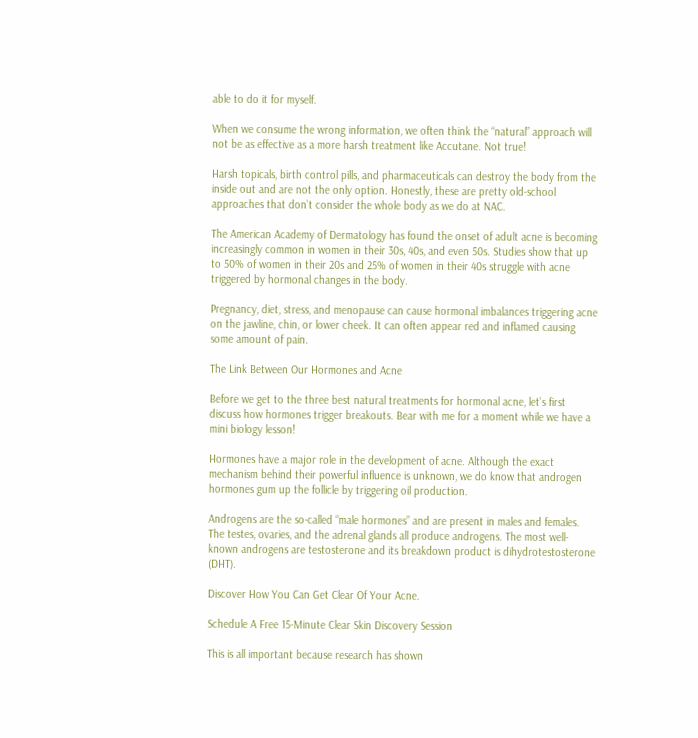able to do it for myself.

When we consume the wrong information, we often think the “natural” approach will not be as effective as a more harsh treatment like Accutane. Not true!

Harsh topicals, birth control pills, and pharmaceuticals can destroy the body from the inside out and are not the only option. Honestly, these are pretty old-school approaches that don’t consider the whole body as we do at NAC.

The American Academy of Dermatology has found the onset of adult acne is becoming increasingly common in women in their 30s, 40s, and even 50s. Studies show that up to 50% of women in their 20s and 25% of women in their 40s struggle with acne triggered by hormonal changes in the body.

Pregnancy, diet, stress, and menopause can cause hormonal imbalances triggering acne on the jawline, chin, or lower cheek. It can often appear red and inflamed causing some amount of pain.

The Link Between Our Hormones and Acne

Before we get to the three best natural treatments for hormonal acne, let’s first discuss how hormones trigger breakouts. Bear with me for a moment while we have a mini biology lesson!

Hormones have a major role in the development of acne. Although the exact mechanism behind their powerful influence is unknown, we do know that androgen hormones gum up the follicle by triggering oil production.

Androgens are the so-called “male hormones” and are present in males and females. The testes, ovaries, and the adrenal glands all produce androgens. The most well-known androgens are testosterone and its breakdown product is dihydrotestosterone (DHT).

Discover How You Can Get Clear Of Your Acne.

Schedule A Free 15-Minute Clear Skin Discovery Session

This is all important because research has shown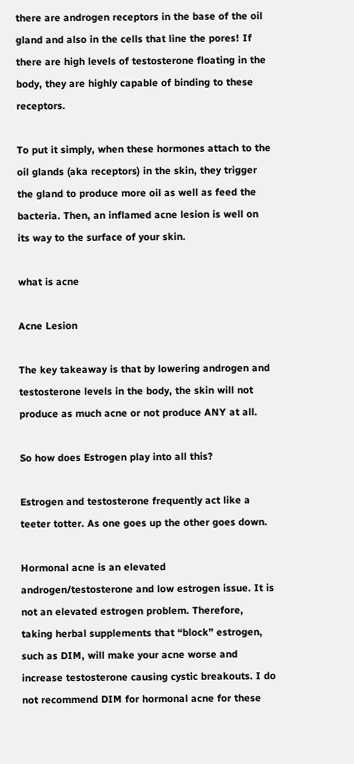there are androgen receptors in the base of the oil gland and also in the cells that line the pores! If there are high levels of testosterone floating in the body, they are highly capable of binding to these receptors.

To put it simply, when these hormones attach to the oil glands (aka receptors) in the skin, they trigger the gland to produce more oil as well as feed the bacteria. Then, an inflamed acne lesion is well on its way to the surface of your skin.

what is acne

Acne Lesion

The key takeaway is that by lowering androgen and testosterone levels in the body, the skin will not produce as much acne or not produce ANY at all.

So how does Estrogen play into all this?

Estrogen and testosterone frequently act like a teeter totter. As one goes up the other goes down.

Hormonal acne is an elevated androgen/testosterone and low estrogen issue. It is not an elevated estrogen problem. Therefore, taking herbal supplements that “block” estrogen, such as DIM, will make your acne worse and increase testosterone causing cystic breakouts. I do not recommend DIM for hormonal acne for these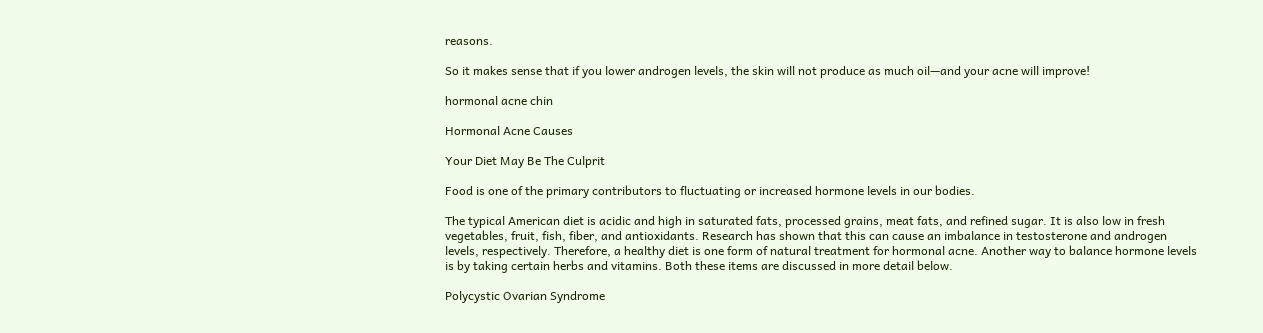reasons.

So it makes sense that if you lower androgen levels, the skin will not produce as much oil—and your acne will improve!

hormonal acne chin

Hormonal Acne Causes

Your Diet May Be The Culprit

Food is one of the primary contributors to fluctuating or increased hormone levels in our bodies.

The typical American diet is acidic and high in saturated fats, processed grains, meat fats, and refined sugar. It is also low in fresh vegetables, fruit, fish, fiber, and antioxidants. Research has shown that this can cause an imbalance in testosterone and androgen levels, respectively. Therefore, a healthy diet is one form of natural treatment for hormonal acne. Another way to balance hormone levels is by taking certain herbs and vitamins. Both these items are discussed in more detail below.

Polycystic Ovarian Syndrome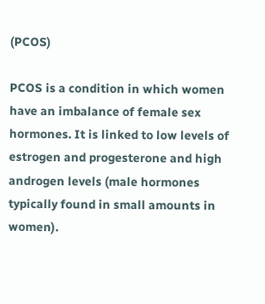(PCOS)

PCOS is a condition in which women have an imbalance of female sex hormones. It is linked to low levels of estrogen and progesterone and high androgen levels (male hormones typically found in small amounts in women).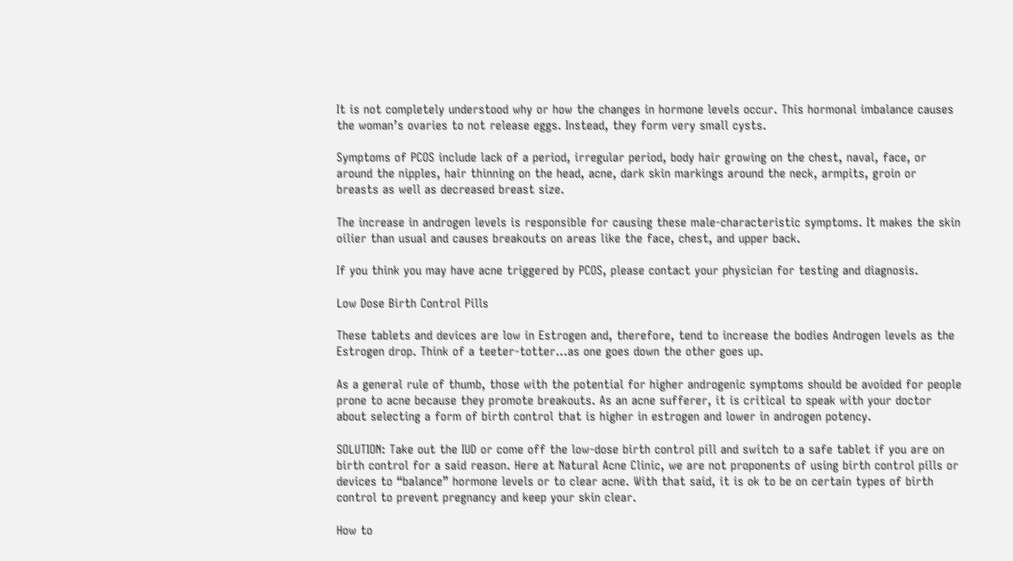It is not completely understood why or how the changes in hormone levels occur. This hormonal imbalance causes the woman’s ovaries to not release eggs. Instead, they form very small cysts.

Symptoms of PCOS include lack of a period, irregular period, body hair growing on the chest, naval, face, or around the nipples, hair thinning on the head, acne, dark skin markings around the neck, armpits, groin or breasts as well as decreased breast size.

The increase in androgen levels is responsible for causing these male-characteristic symptoms. It makes the skin oilier than usual and causes breakouts on areas like the face, chest, and upper back.

If you think you may have acne triggered by PCOS, please contact your physician for testing and diagnosis.

Low Dose Birth Control Pills

These tablets and devices are low in Estrogen and, therefore, tend to increase the bodies Androgen levels as the Estrogen drop. Think of a teeter-totter…as one goes down the other goes up.

As a general rule of thumb, those with the potential for higher androgenic symptoms should be avoided for people prone to acne because they promote breakouts. As an acne sufferer, it is critical to speak with your doctor about selecting a form of birth control that is higher in estrogen and lower in androgen potency.

SOLUTION: Take out the IUD or come off the low-dose birth control pill and switch to a safe tablet if you are on birth control for a said reason. Here at Natural Acne Clinic, we are not proponents of using birth control pills or devices to “balance” hormone levels or to clear acne. With that said, it is ok to be on certain types of birth control to prevent pregnancy and keep your skin clear.

How to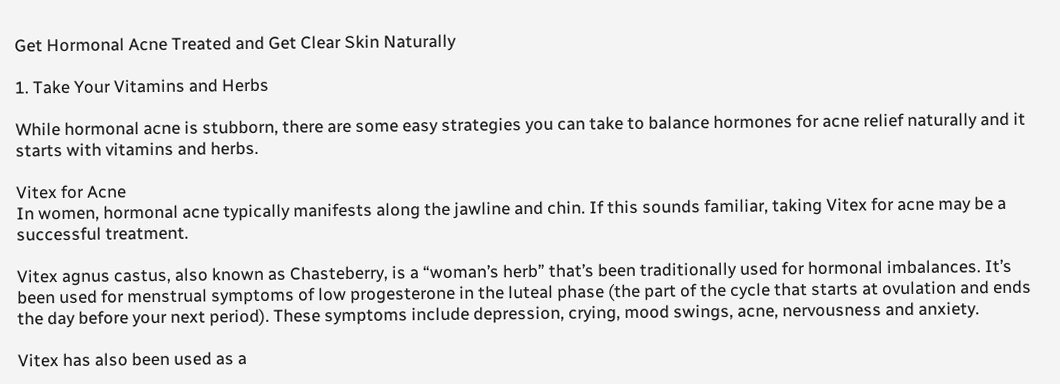Get Hormonal Acne Treated and Get Clear Skin Naturally

1. Take Your Vitamins and Herbs

While hormonal acne is stubborn, there are some easy strategies you can take to balance hormones for acne relief naturally and it starts with vitamins and herbs.

Vitex for Acne
In women, hormonal acne typically manifests along the jawline and chin. If this sounds familiar, taking Vitex for acne may be a successful treatment.

Vitex agnus castus, also known as Chasteberry, is a “woman’s herb” that’s been traditionally used for hormonal imbalances. It’s been used for menstrual symptoms of low progesterone in the luteal phase (the part of the cycle that starts at ovulation and ends the day before your next period). These symptoms include depression, crying, mood swings, acne, nervousness and anxiety.

Vitex has also been used as a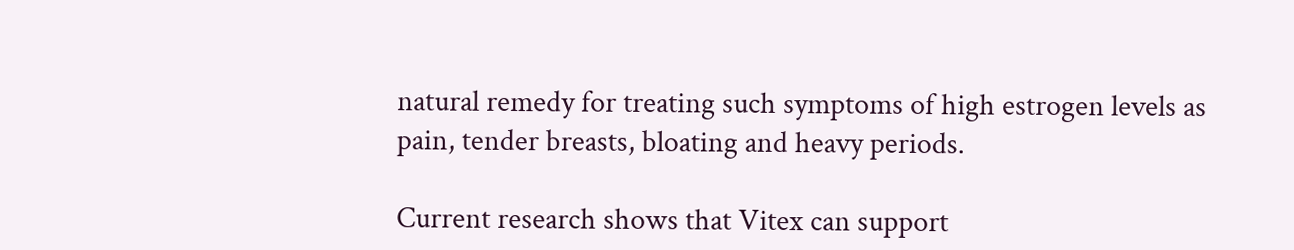natural remedy for treating such symptoms of high estrogen levels as pain, tender breasts, bloating and heavy periods.

Current research shows that Vitex can support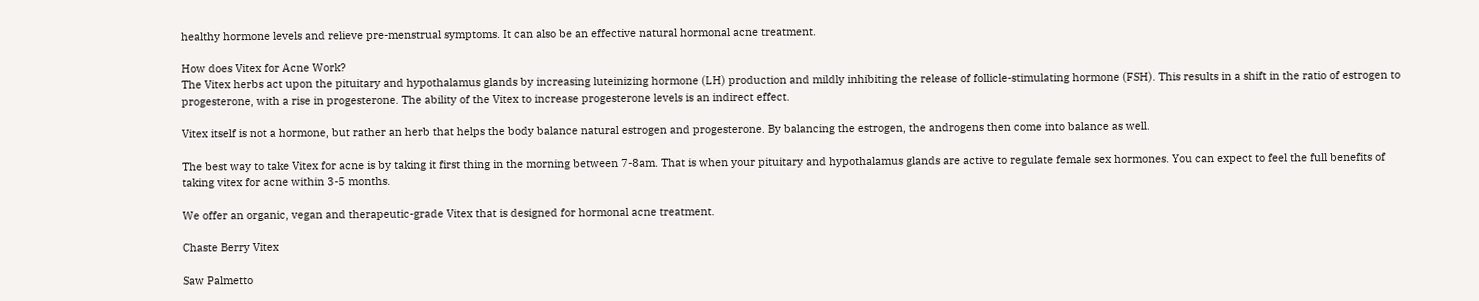healthy hormone levels and relieve pre-menstrual symptoms. It can also be an effective natural hormonal acne treatment.

How does Vitex for Acne Work?
The Vitex herbs act upon the pituitary and hypothalamus glands by increasing luteinizing hormone (LH) production and mildly inhibiting the release of follicle-stimulating hormone (FSH). This results in a shift in the ratio of estrogen to progesterone, with a rise in progesterone. The ability of the Vitex to increase progesterone levels is an indirect effect.

Vitex itself is not a hormone, but rather an herb that helps the body balance natural estrogen and progesterone. By balancing the estrogen, the androgens then come into balance as well.

The best way to take Vitex for acne is by taking it first thing in the morning between 7-8am. That is when your pituitary and hypothalamus glands are active to regulate female sex hormones. You can expect to feel the full benefits of taking vitex for acne within 3-5 months.

We offer an organic, vegan and therapeutic-grade Vitex that is designed for hormonal acne treatment.

Chaste Berry Vitex

Saw Palmetto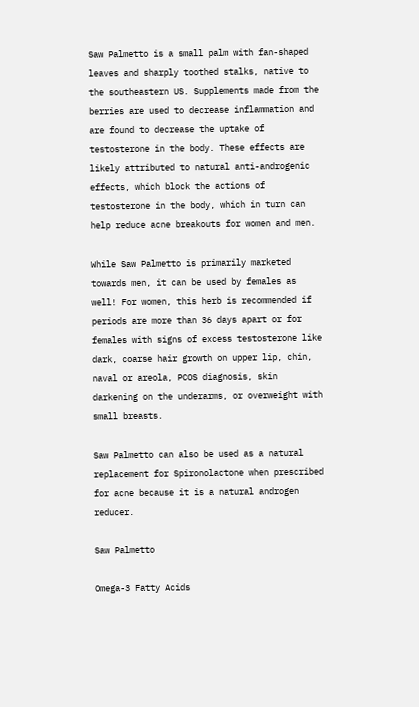Saw Palmetto is a small palm with fan-shaped leaves and sharply toothed stalks, native to the southeastern US. Supplements made from the berries are used to decrease inflammation and are found to decrease the uptake of testosterone in the body. These effects are likely attributed to natural anti-androgenic effects, which block the actions of testosterone in the body, which in turn can help reduce acne breakouts for women and men.

While Saw Palmetto is primarily marketed towards men, it can be used by females as well! For women, this herb is recommended if periods are more than 36 days apart or for females with signs of excess testosterone like dark, coarse hair growth on upper lip, chin, naval or areola, PCOS diagnosis, skin darkening on the underarms, or overweight with small breasts.

Saw Palmetto can also be used as a natural replacement for Spironolactone when prescribed for acne because it is a natural androgen reducer.

Saw Palmetto

Omega-3 Fatty Acids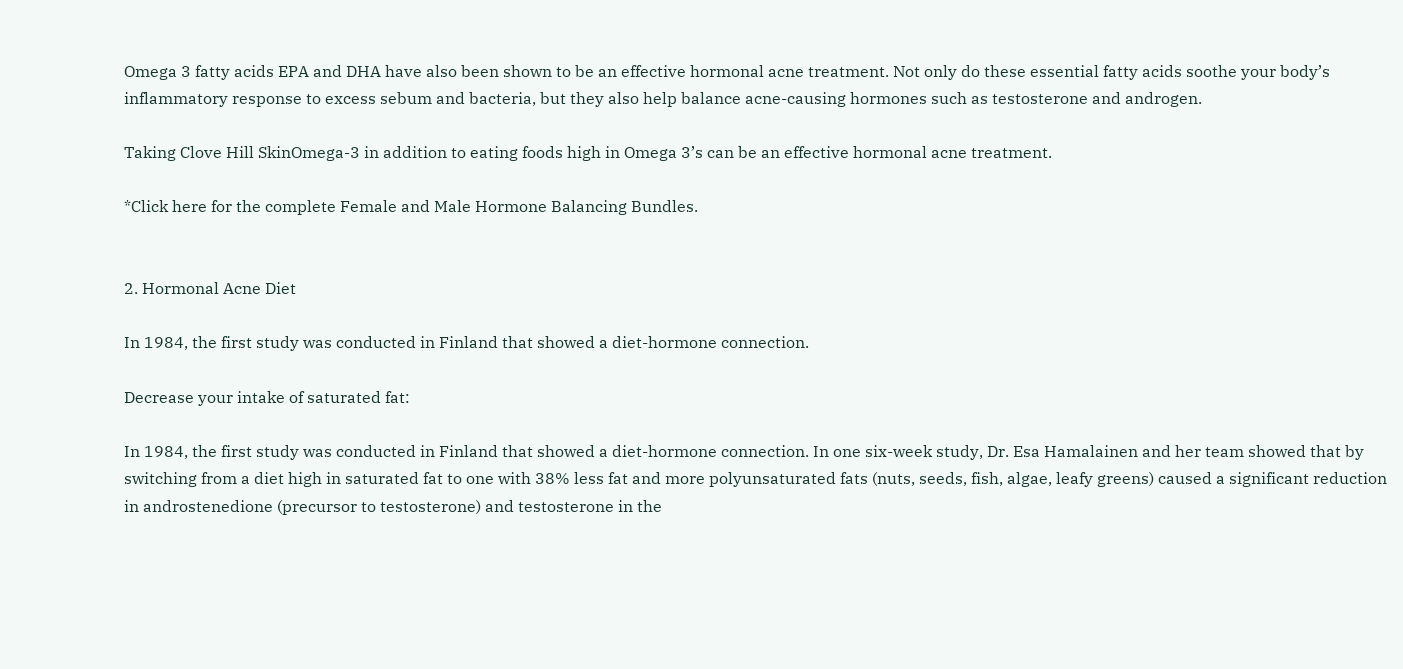Omega 3 fatty acids EPA and DHA have also been shown to be an effective hormonal acne treatment. Not only do these essential fatty acids soothe your body’s inflammatory response to excess sebum and bacteria, but they also help balance acne-causing hormones such as testosterone and androgen.

Taking Clove Hill SkinOmega-3 in addition to eating foods high in Omega 3’s can be an effective hormonal acne treatment.

*Click here for the complete Female and Male Hormone Balancing Bundles.


2. Hormonal Acne Diet

In 1984, the first study was conducted in Finland that showed a diet-hormone connection.

Decrease your intake of saturated fat:

In 1984, the first study was conducted in Finland that showed a diet-hormone connection. In one six-week study, Dr. Esa Hamalainen and her team showed that by switching from a diet high in saturated fat to one with 38% less fat and more polyunsaturated fats (nuts, seeds, fish, algae, leafy greens) caused a significant reduction in androstenedione (precursor to testosterone) and testosterone in the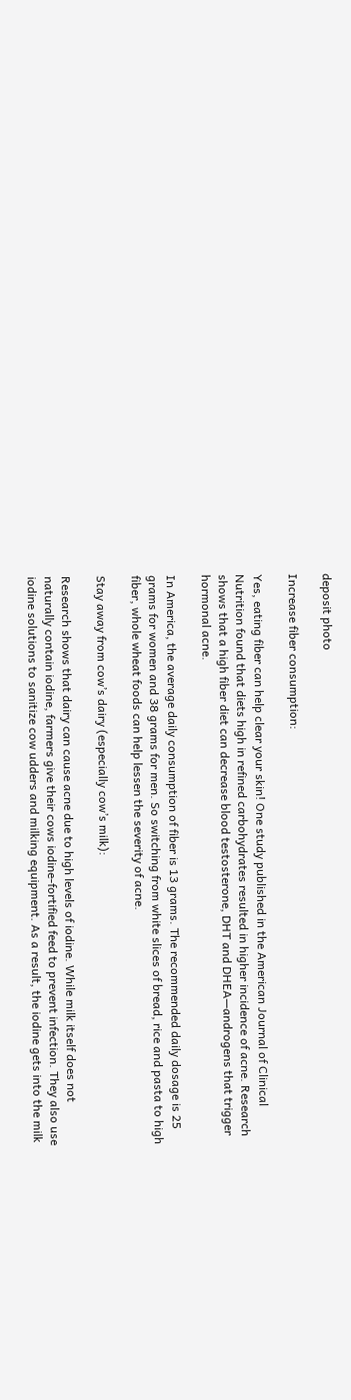deposit photo

Increase fiber consumption:

Yes, eating fiber can help clear your skin! One study published in the American Journal of Clinical Nutrition found that diets high in refined carbohydrates resulted in higher incidence of acne. Research shows that a high fiber diet can decrease blood testosterone, DHT and DHEA—androgens that trigger hormonal acne.

In America, the average daily consumption of fiber is 13 grams. The recommended daily dosage is 25 grams for women and 38 grams for men. So switching from white slices of bread, rice and pasta to high fiber, whole wheat foods can help lessen the severity of acne.

Stay away from cow’s dairy (especially cow’s milk):

Research shows that dairy can cause acne due to high levels of iodine. While milk itself does not naturally contain iodine, farmers give their cows iodine-fortified feed to prevent infection. They also use iodine solutions to sanitize cow udders and milking equipment. As a result, the iodine gets into the milk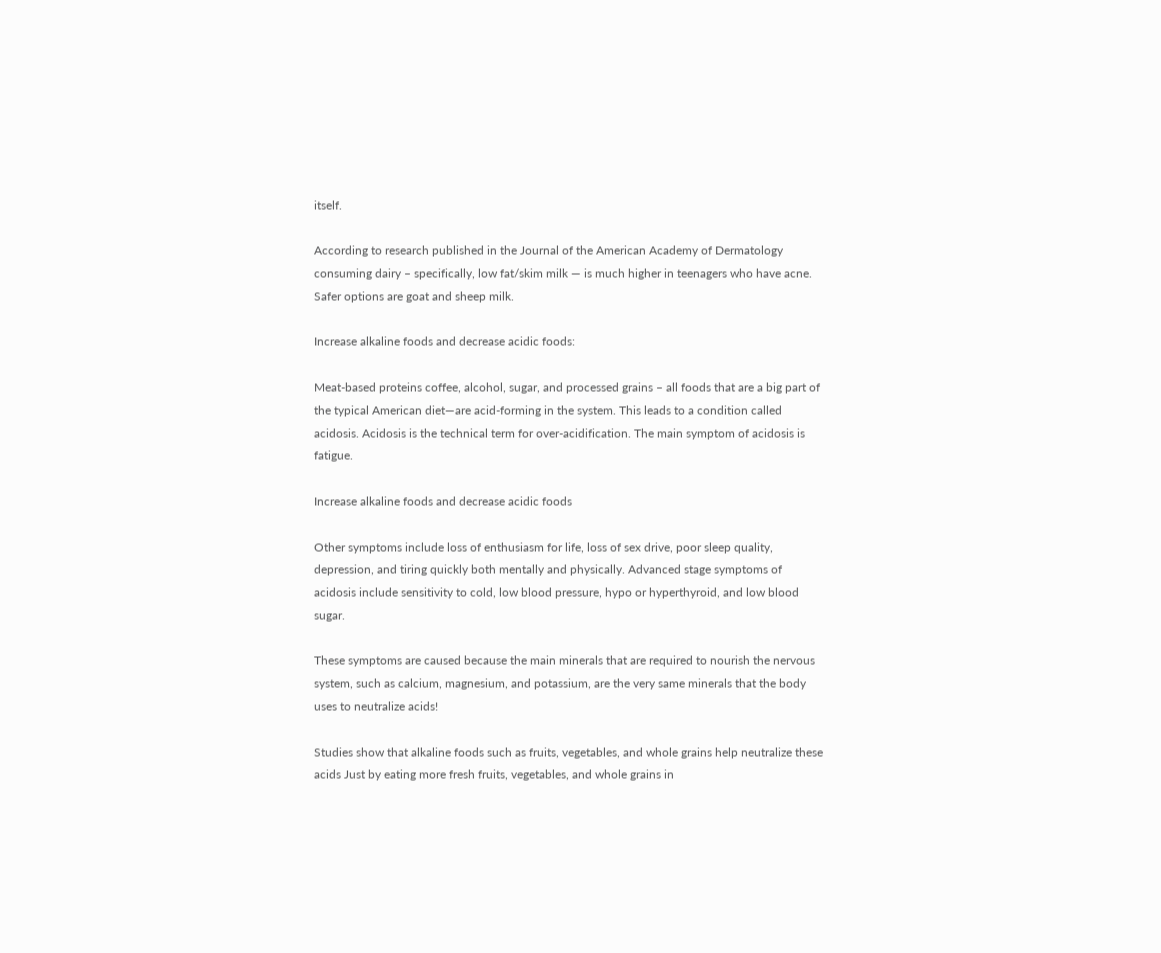itself.

According to research published in the Journal of the American Academy of Dermatology consuming dairy – specifically, low fat/skim milk — is much higher in teenagers who have acne. Safer options are goat and sheep milk.

Increase alkaline foods and decrease acidic foods:

Meat-based proteins coffee, alcohol, sugar, and processed grains – all foods that are a big part of the typical American diet—are acid-forming in the system. This leads to a condition called acidosis. Acidosis is the technical term for over-acidification. The main symptom of acidosis is fatigue.

Increase alkaline foods and decrease acidic foods

Other symptoms include loss of enthusiasm for life, loss of sex drive, poor sleep quality, depression, and tiring quickly both mentally and physically. Advanced stage symptoms of acidosis include sensitivity to cold, low blood pressure, hypo or hyperthyroid, and low blood sugar.

These symptoms are caused because the main minerals that are required to nourish the nervous system, such as calcium, magnesium, and potassium, are the very same minerals that the body uses to neutralize acids!

Studies show that alkaline foods such as fruits, vegetables, and whole grains help neutralize these acids Just by eating more fresh fruits, vegetables, and whole grains in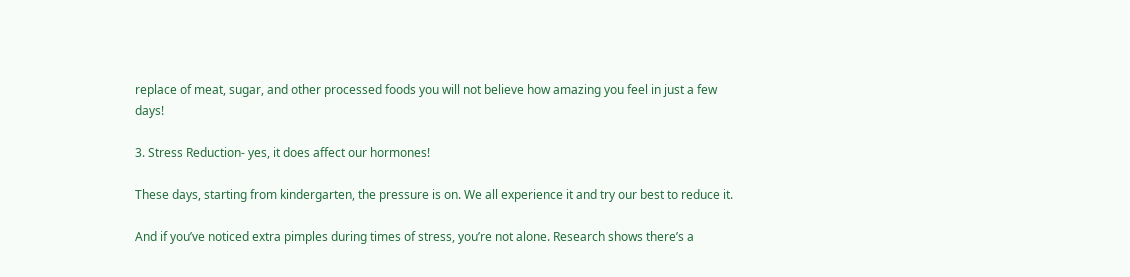replace of meat, sugar, and other processed foods you will not believe how amazing you feel in just a few days!

3. Stress Reduction- yes, it does affect our hormones!

These days, starting from kindergarten, the pressure is on. We all experience it and try our best to reduce it.

And if you’ve noticed extra pimples during times of stress, you’re not alone. Research shows there’s a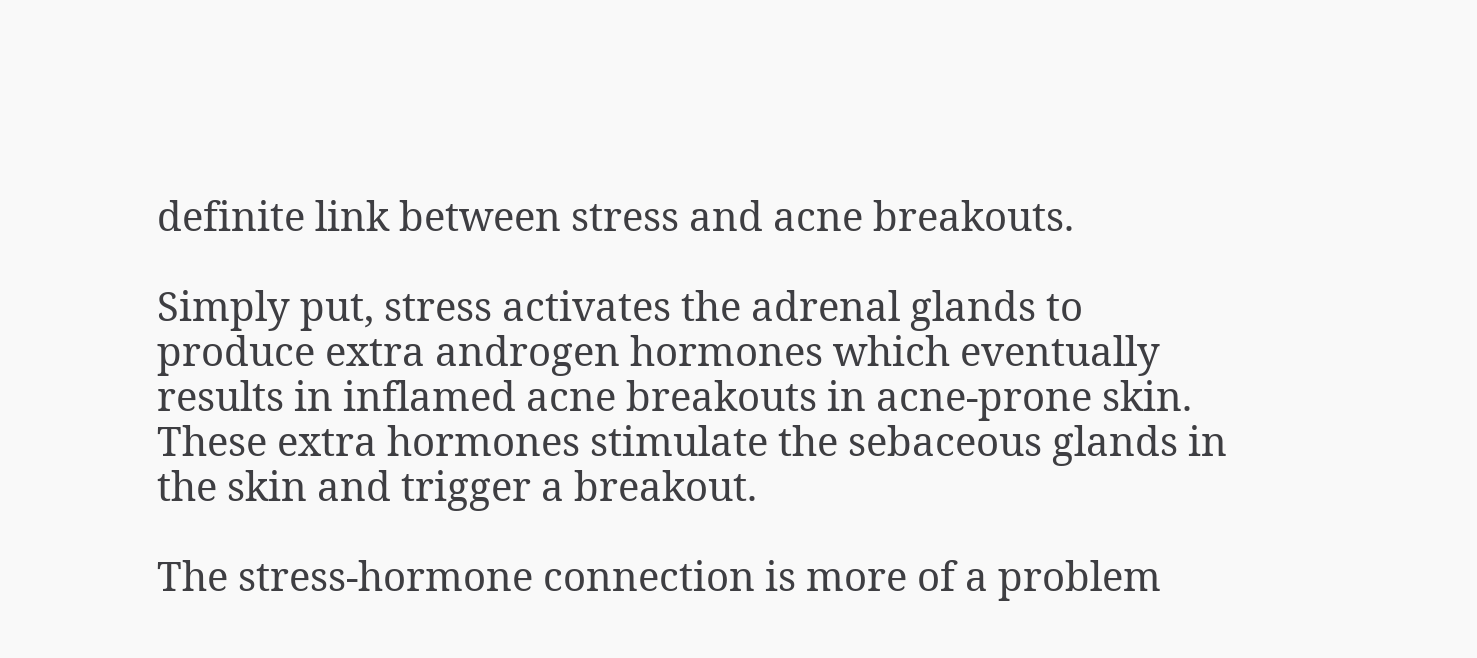definite link between stress and acne breakouts.

Simply put, stress activates the adrenal glands to produce extra androgen hormones which eventually results in inflamed acne breakouts in acne-prone skin. These extra hormones stimulate the sebaceous glands in the skin and trigger a breakout.

The stress-hormone connection is more of a problem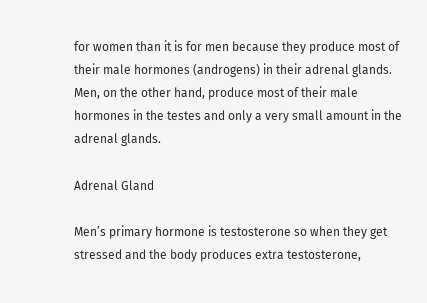for women than it is for men because they produce most of their male hormones (androgens) in their adrenal glands. Men, on the other hand, produce most of their male hormones in the testes and only a very small amount in the adrenal glands.

Adrenal Gland

Men’s primary hormone is testosterone so when they get stressed and the body produces extra testosterone,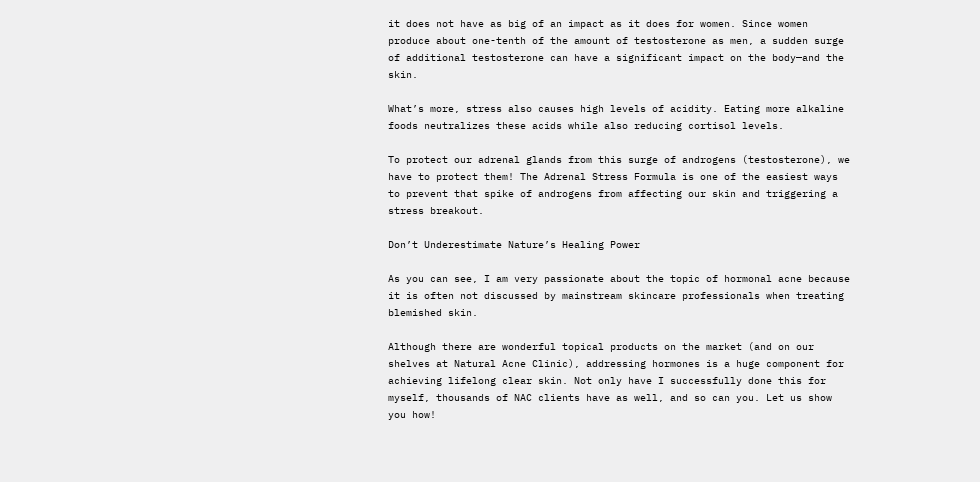it does not have as big of an impact as it does for women. Since women produce about one-tenth of the amount of testosterone as men, a sudden surge of additional testosterone can have a significant impact on the body—and the skin.

What’s more, stress also causes high levels of acidity. Eating more alkaline foods neutralizes these acids while also reducing cortisol levels.

To protect our adrenal glands from this surge of androgens (testosterone), we have to protect them! The Adrenal Stress Formula is one of the easiest ways to prevent that spike of androgens from affecting our skin and triggering a stress breakout.

Don’t Underestimate Nature’s Healing Power

As you can see, I am very passionate about the topic of hormonal acne because it is often not discussed by mainstream skincare professionals when treating blemished skin.

Although there are wonderful topical products on the market (and on our shelves at Natural Acne Clinic), addressing hormones is a huge component for achieving lifelong clear skin. Not only have I successfully done this for myself, thousands of NAC clients have as well, and so can you. Let us show you how!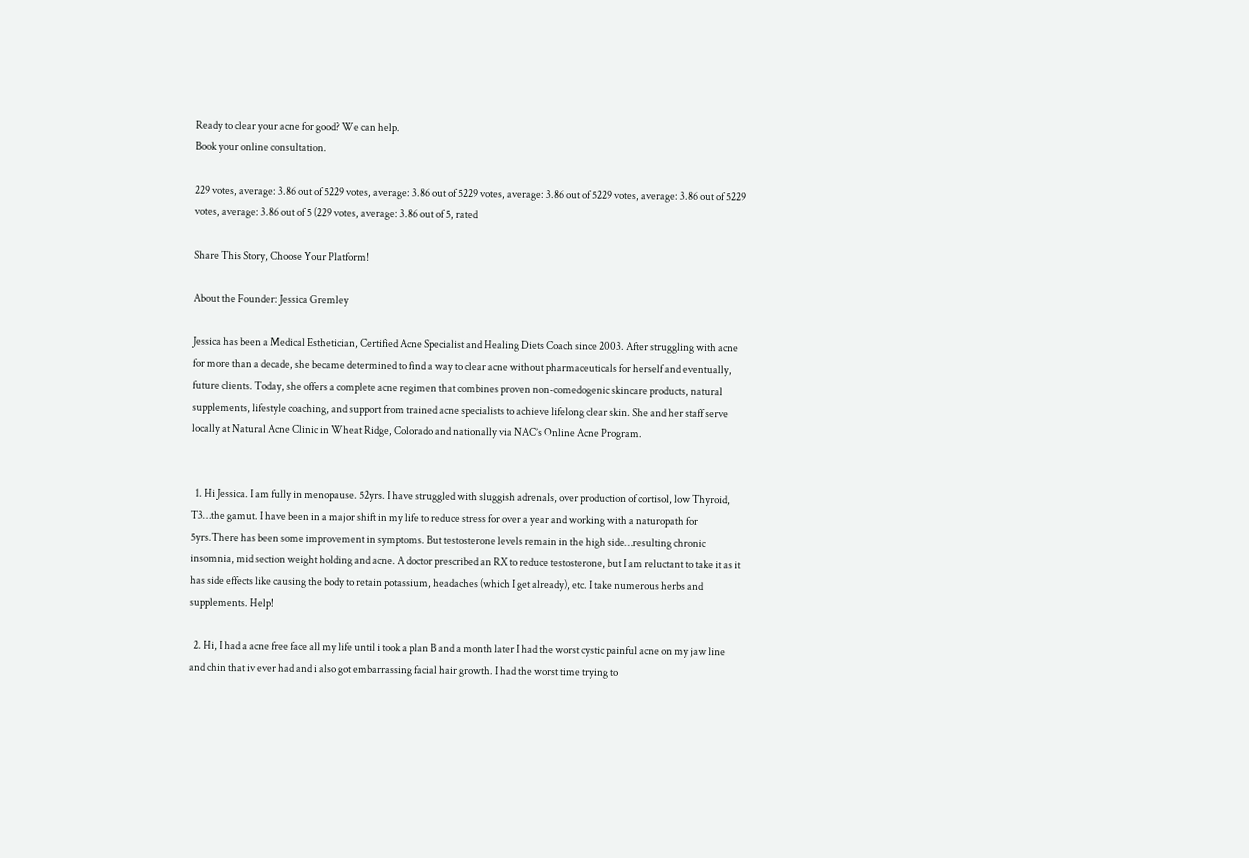Ready to clear your acne for good? We can help.
Book your online consultation.

229 votes, average: 3.86 out of 5229 votes, average: 3.86 out of 5229 votes, average: 3.86 out of 5229 votes, average: 3.86 out of 5229 votes, average: 3.86 out of 5 (229 votes, average: 3.86 out of 5, rated

Share This Story, Choose Your Platform!

About the Founder: Jessica Gremley

Jessica has been a Medical Esthetician, Certified Acne Specialist and Healing Diets Coach since 2003. After struggling with acne for more than a decade, she became determined to find a way to clear acne without pharmaceuticals for herself and eventually, future clients. Today, she offers a complete acne regimen that combines proven non-comedogenic skincare products, natural supplements, lifestyle coaching, and support from trained acne specialists to achieve lifelong clear skin. She and her staff serve locally at Natural Acne Clinic in Wheat Ridge, Colorado and nationally via NAC’s Online Acne Program.


  1. Hi Jessica. I am fully in menopause. 52yrs. I have struggled with sluggish adrenals, over production of cortisol, low Thyroid, T3…the gamut. I have been in a major shift in my life to reduce stress for over a year and working with a naturopath for 5yrs.There has been some improvement in symptoms. But testosterone levels remain in the high side…resulting chronic insomnia, mid section weight holding and acne. A doctor prescribed an RX to reduce testosterone, but I am reluctant to take it as it has side effects like causing the body to retain potassium, headaches (which I get already), etc. I take numerous herbs and supplements. Help!

  2. Hi, I had a acne free face all my life until i took a plan B and a month later I had the worst cystic painful acne on my jaw line and chin that iv ever had and i also got embarrassing facial hair growth. I had the worst time trying to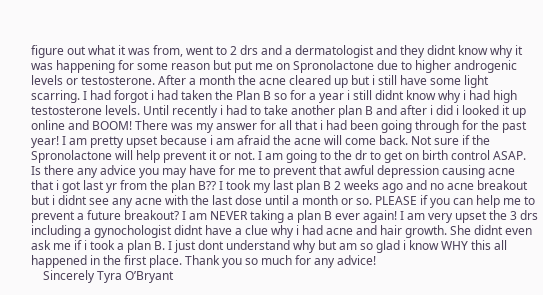figure out what it was from, went to 2 drs and a dermatologist and they didnt know why it was happening for some reason but put me on Spronolactone due to higher androgenic levels or testosterone. After a month the acne cleared up but i still have some light scarring. I had forgot i had taken the Plan B so for a year i still didnt know why i had high testosterone levels. Until recently i had to take another plan B and after i did i looked it up online and BOOM! There was my answer for all that i had been going through for the past year! I am pretty upset because i am afraid the acne will come back. Not sure if the Spronolactone will help prevent it or not. I am going to the dr to get on birth control ASAP. Is there any advice you may have for me to prevent that awful depression causing acne that i got last yr from the plan B?? I took my last plan B 2 weeks ago and no acne breakout but i didnt see any acne with the last dose until a month or so. PLEASE if you can help me to prevent a future breakout? I am NEVER taking a plan B ever again! I am very upset the 3 drs including a gynochologist didnt have a clue why i had acne and hair growth. She didnt even ask me if i took a plan B. I just dont understand why but am so glad i know WHY this all happened in the first place. Thank you so much for any advice!
    Sincerely Tyra O’Bryant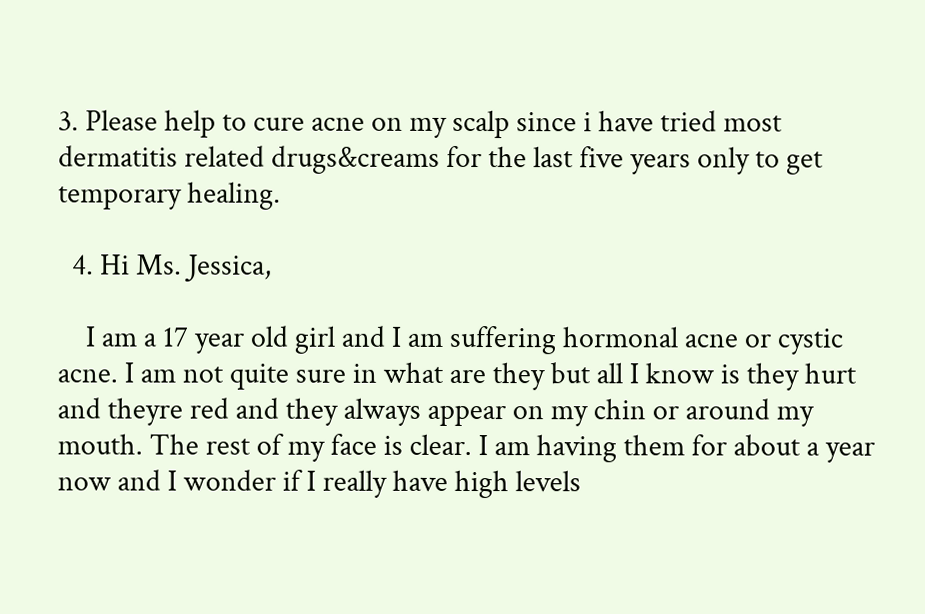3. Please help to cure acne on my scalp since i have tried most dermatitis related drugs&creams for the last five years only to get temporary healing.

  4. Hi Ms. Jessica,

    I am a 17 year old girl and I am suffering hormonal acne or cystic acne. I am not quite sure in what are they but all I know is they hurt and theyre red and they always appear on my chin or around my mouth. The rest of my face is clear. I am having them for about a year now and I wonder if I really have high levels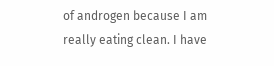of androgen because I am really eating clean. I have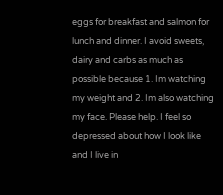eggs for breakfast and salmon for lunch and dinner. I avoid sweets, dairy and carbs as much as possible because 1. Im watching my weight and 2. Im also watching my face. Please help. I feel so depressed about how I look like and I live in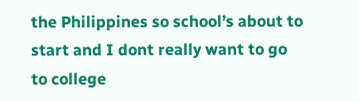the Philippines so school’s about to start and I dont really want to go to college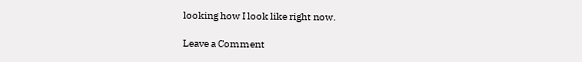looking how I look like right now.

Leave a Comment